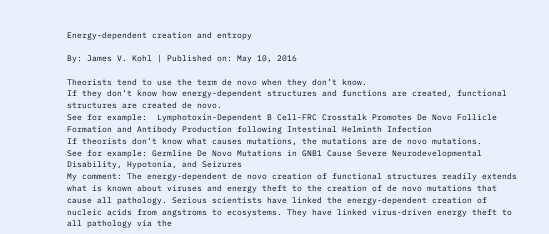Energy-dependent creation and entropy

By: James V. Kohl | Published on: May 10, 2016

Theorists tend to use the term de novo when they don’t know.
If they don’t know how energy-dependent structures and functions are created, functional structures are created de novo.
See for example:  Lymphotoxin-Dependent B Cell-FRC Crosstalk Promotes De Novo Follicle Formation and Antibody Production following Intestinal Helminth Infection
If theorists don’t know what causes mutations, the mutations are de novo mutations.
See for example: Germline De Novo Mutations in GNB1 Cause Severe Neurodevelopmental Disability, Hypotonia, and Seizures
My comment: The energy-dependent de novo creation of functional structures readily extends what is known about viruses and energy theft to the creation of de novo mutations that cause all pathology. Serious scientists have linked the energy-dependent creation of nucleic acids from angstroms to ecosystems. They have linked virus-driven energy theft to all pathology via the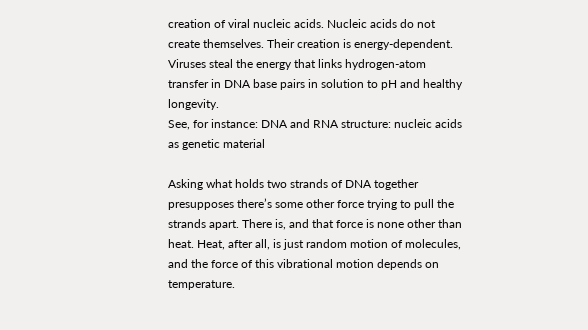creation of viral nucleic acids. Nucleic acids do not create themselves. Their creation is energy-dependent. Viruses steal the energy that links hydrogen-atom transfer in DNA base pairs in solution to pH and healthy longevity.
See, for instance: DNA and RNA structure: nucleic acids as genetic material

Asking what holds two strands of DNA together presupposes there’s some other force trying to pull the strands apart. There is, and that force is none other than heat. Heat, after all, is just random motion of molecules, and the force of this vibrational motion depends on temperature.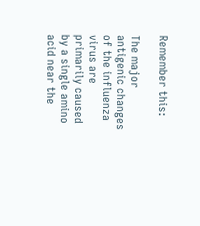Remember this:

The major antigenic changes of the influenza virus are primarily caused by a single amino acid near the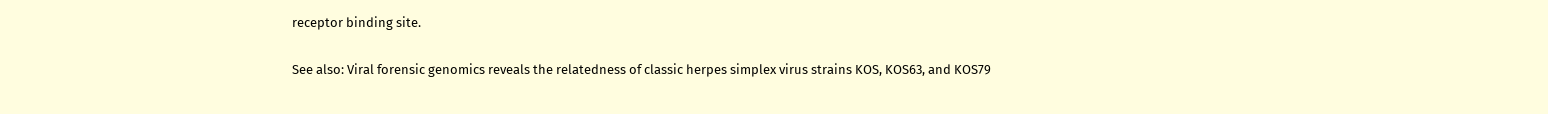receptor binding site.

See also: Viral forensic genomics reveals the relatedness of classic herpes simplex virus strains KOS, KOS63, and KOS79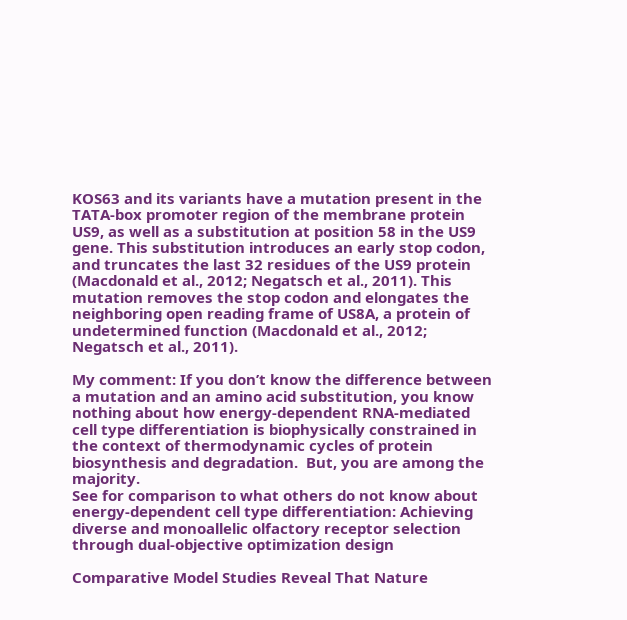KOS63 and its variants have a mutation present in the TATA-box promoter region of the membrane protein US9, as well as a substitution at position 58 in the US9 gene. This substitution introduces an early stop codon, and truncates the last 32 residues of the US9 protein (Macdonald et al., 2012; Negatsch et al., 2011). This mutation removes the stop codon and elongates the neighboring open reading frame of US8A, a protein of undetermined function (Macdonald et al., 2012; Negatsch et al., 2011).

My comment: If you don’t know the difference between a mutation and an amino acid substitution, you know nothing about how energy-dependent RNA-mediated cell type differentiation is biophysically constrained in the context of thermodynamic cycles of protein biosynthesis and degradation.  But, you are among the majority.
See for comparison to what others do not know about energy-dependent cell type differentiation: Achieving diverse and monoallelic olfactory receptor selection through dual-objective optimization design

Comparative Model Studies Reveal That Nature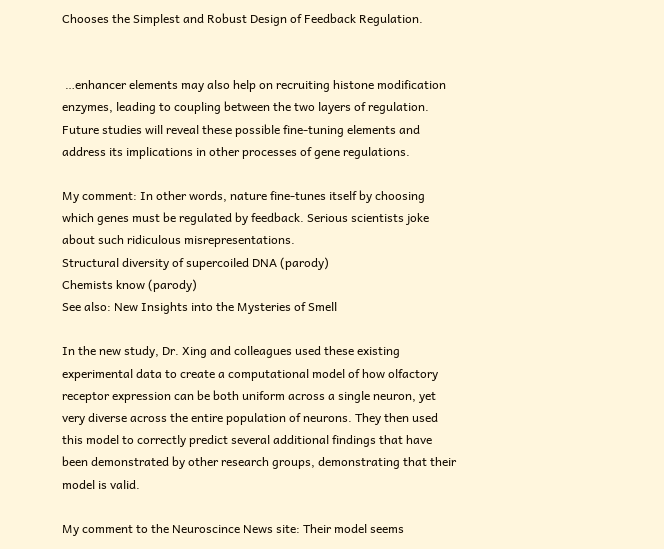Chooses the Simplest and Robust Design of Feedback Regulation.


 …enhancer elements may also help on recruiting histone modification enzymes, leading to coupling between the two layers of regulation. Future studies will reveal these possible fine-tuning elements and address its implications in other processes of gene regulations.

My comment: In other words, nature fine-tunes itself by choosing which genes must be regulated by feedback. Serious scientists joke about such ridiculous misrepresentations.
Structural diversity of supercoiled DNA (parody)
Chemists know (parody)
See also: New Insights into the Mysteries of Smell

In the new study, Dr. Xing and colleagues used these existing experimental data to create a computational model of how olfactory receptor expression can be both uniform across a single neuron, yet very diverse across the entire population of neurons. They then used this model to correctly predict several additional findings that have been demonstrated by other research groups, demonstrating that their model is valid.

My comment to the Neuroscince News site: Their model seems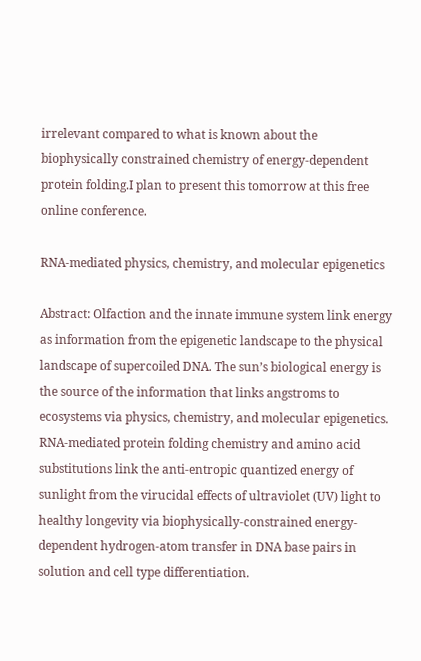irrelevant compared to what is known about the biophysically constrained chemistry of energy-dependent protein folding.I plan to present this tomorrow at this free online conference.

RNA-mediated physics, chemistry, and molecular epigenetics

Abstract: Olfaction and the innate immune system link energy as information from the epigenetic landscape to the physical landscape of supercoiled DNA. The sun’s biological energy is the source of the information that links angstroms to ecosystems via physics, chemistry, and molecular epigenetics.
RNA-mediated protein folding chemistry and amino acid substitutions link the anti-entropic quantized energy of sunlight from the virucidal effects of ultraviolet (UV) light to healthy longevity via biophysically-constrained energy-dependent hydrogen-atom transfer in DNA base pairs in solution and cell type differentiation.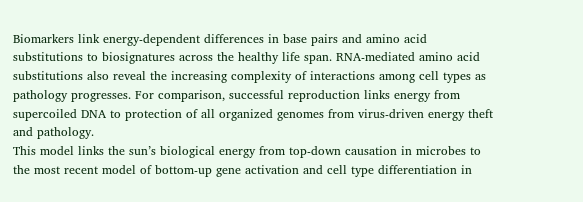Biomarkers link energy-dependent differences in base pairs and amino acid substitutions to biosignatures across the healthy life span. RNA-mediated amino acid substitutions also reveal the increasing complexity of interactions among cell types as pathology progresses. For comparison, successful reproduction links energy from supercoiled DNA to protection of all organized genomes from virus-driven energy theft and pathology.
This model links the sun’s biological energy from top-down causation in microbes to the most recent model of bottom-up gene activation and cell type differentiation in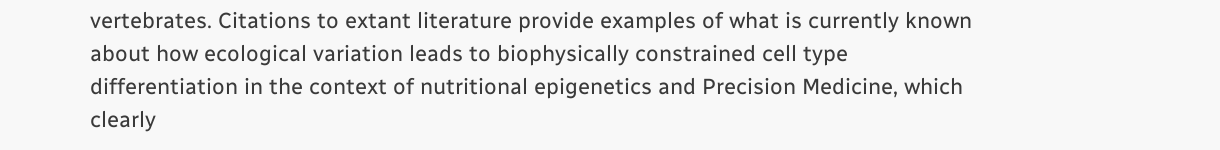vertebrates. Citations to extant literature provide examples of what is currently known about how ecological variation leads to biophysically constrained cell type differentiation in the context of nutritional epigenetics and Precision Medicine, which clearly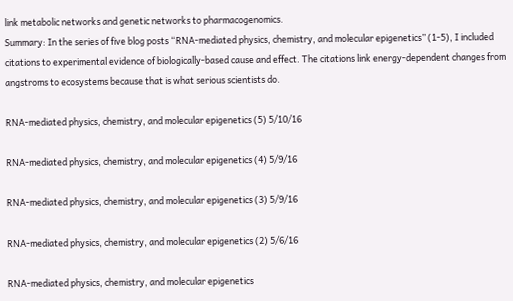link metabolic networks and genetic networks to pharmacogenomics.
Summary: In the series of five blog posts “RNA-mediated physics, chemistry, and molecular epigenetics” (1-5), I included citations to experimental evidence of biologically-based cause and effect. The citations link energy-dependent changes from angstroms to ecosystems because that is what serious scientists do.

RNA-mediated physics, chemistry, and molecular epigenetics (5) 5/10/16

RNA-mediated physics, chemistry, and molecular epigenetics (4) 5/9/16

RNA-mediated physics, chemistry, and molecular epigenetics (3) 5/9/16

RNA-mediated physics, chemistry, and molecular epigenetics (2) 5/6/16

RNA-mediated physics, chemistry, and molecular epigenetics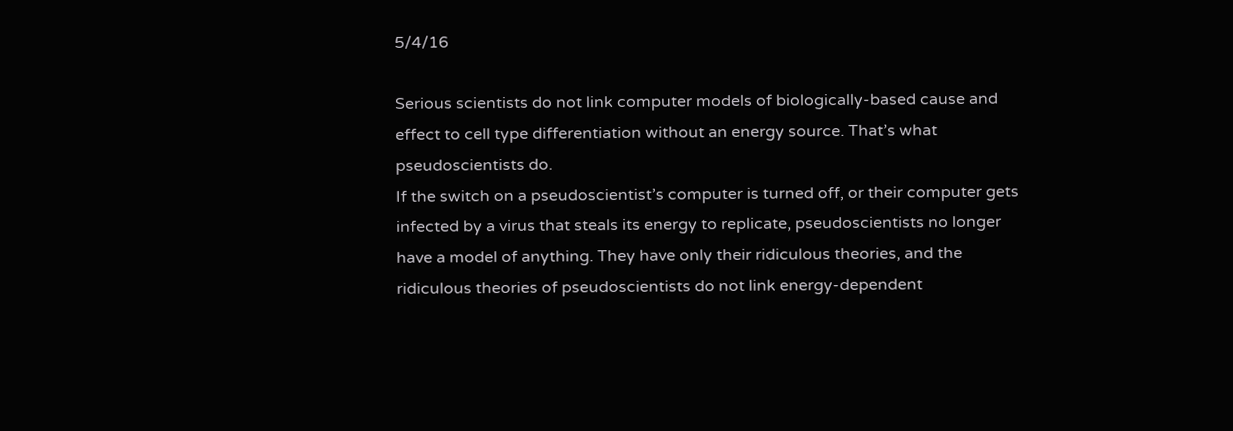5/4/16

Serious scientists do not link computer models of biologically-based cause and effect to cell type differentiation without an energy source. That’s what pseudoscientists do.
If the switch on a pseudoscientist’s computer is turned off, or their computer gets infected by a virus that steals its energy to replicate, pseudoscientists no longer have a model of anything. They have only their ridiculous theories, and the ridiculous theories of pseudoscientists do not link energy-dependent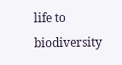life to biodiversity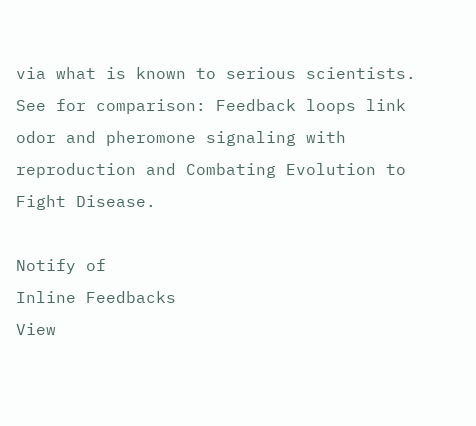via what is known to serious scientists.
See for comparison: Feedback loops link odor and pheromone signaling with reproduction and Combating Evolution to Fight Disease.

Notify of
Inline Feedbacks
View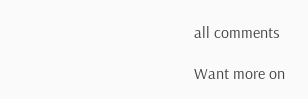all comments

Want more on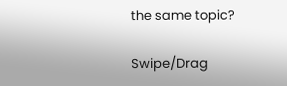the same topic?

Swipe/Drag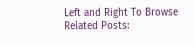Left and Right To Browse Related Posts: